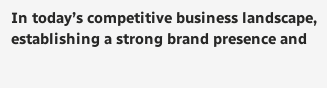In today’s competitive business landscape, establishing a strong brand presence and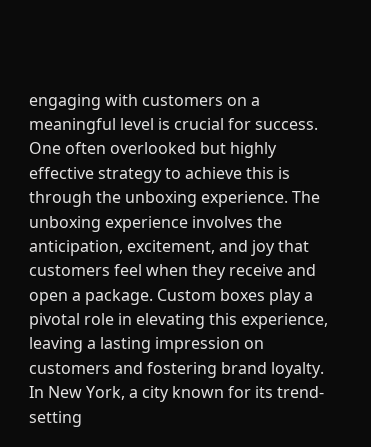engaging with customers on a meaningful level is crucial for success. One often overlooked but highly effective strategy to achieve this is through the unboxing experience. The unboxing experience involves the anticipation, excitement, and joy that customers feel when they receive and open a package. Custom boxes play a pivotal role in elevating this experience, leaving a lasting impression on customers and fostering brand loyalty. In New York, a city known for its trend-setting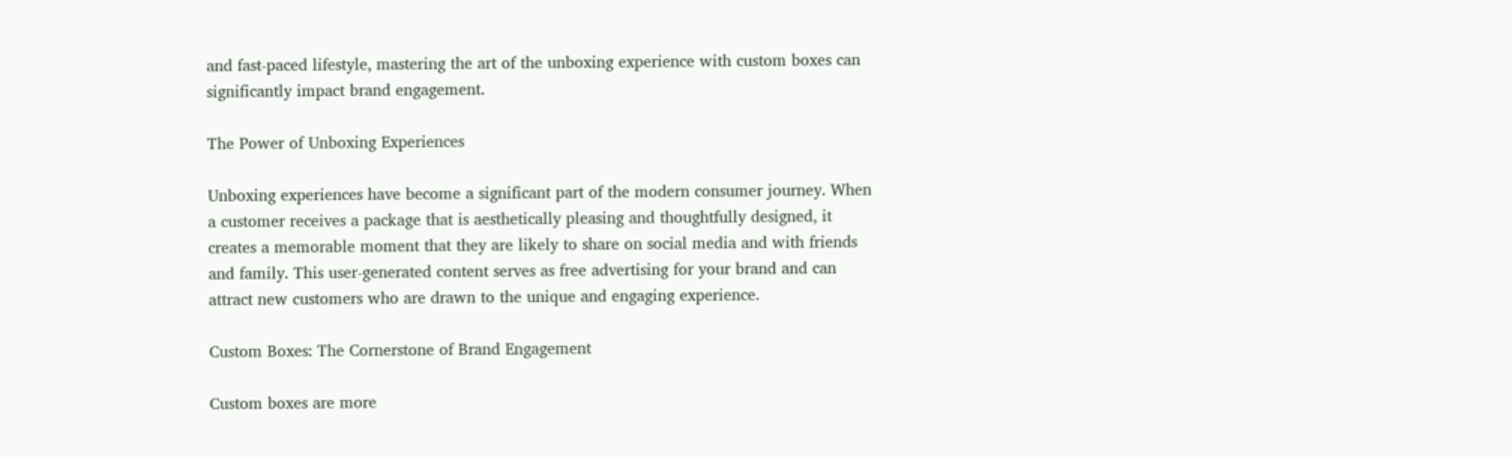and fast-paced lifestyle, mastering the art of the unboxing experience with custom boxes can significantly impact brand engagement.

The Power of Unboxing Experiences

Unboxing experiences have become a significant part of the modern consumer journey. When a customer receives a package that is aesthetically pleasing and thoughtfully designed, it creates a memorable moment that they are likely to share on social media and with friends and family. This user-generated content serves as free advertising for your brand and can attract new customers who are drawn to the unique and engaging experience.

Custom Boxes: The Cornerstone of Brand Engagement

Custom boxes are more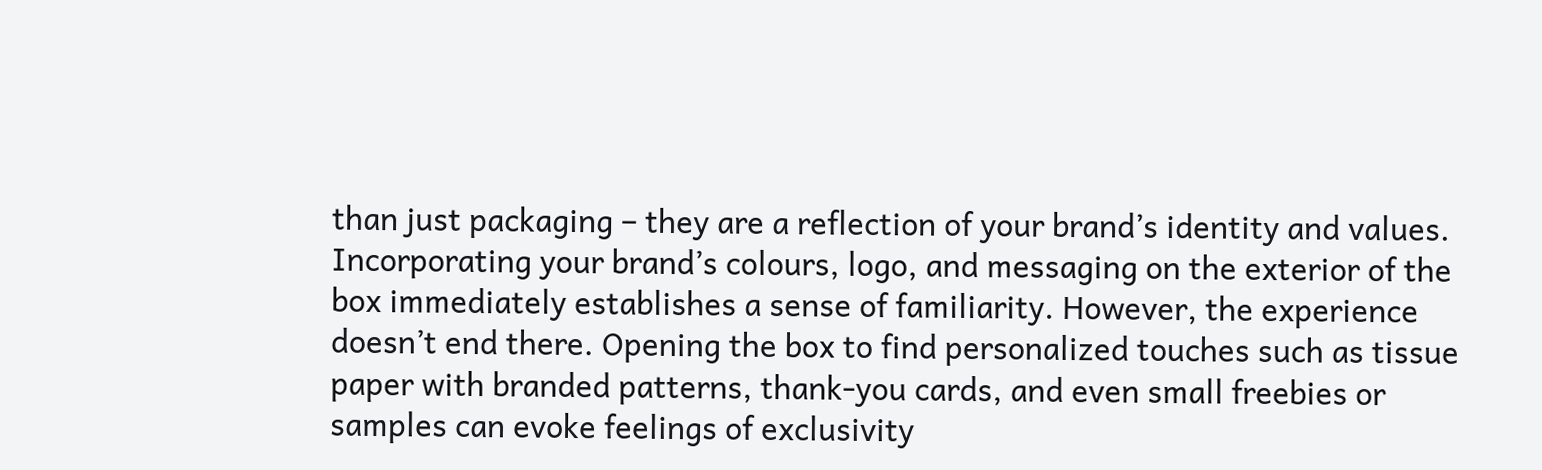than just packaging – they are a reflection of your brand’s identity and values. Incorporating your brand’s colours, logo, and messaging on the exterior of the box immediately establishes a sense of familiarity. However, the experience doesn’t end there. Opening the box to find personalized touches such as tissue paper with branded patterns, thank-you cards, and even small freebies or samples can evoke feelings of exclusivity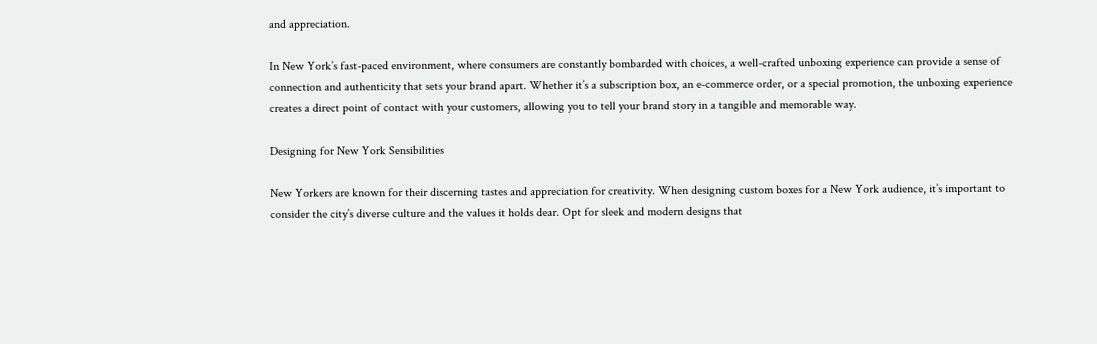and appreciation.

In New York’s fast-paced environment, where consumers are constantly bombarded with choices, a well-crafted unboxing experience can provide a sense of connection and authenticity that sets your brand apart. Whether it’s a subscription box, an e-commerce order, or a special promotion, the unboxing experience creates a direct point of contact with your customers, allowing you to tell your brand story in a tangible and memorable way.

Designing for New York Sensibilities

New Yorkers are known for their discerning tastes and appreciation for creativity. When designing custom boxes for a New York audience, it’s important to consider the city’s diverse culture and the values it holds dear. Opt for sleek and modern designs that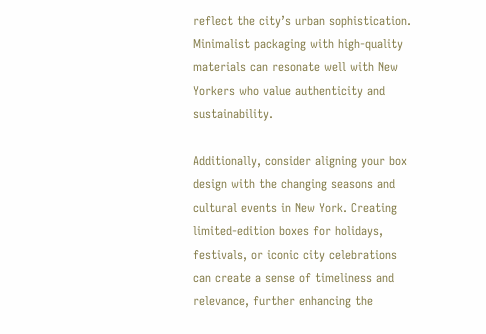reflect the city’s urban sophistication. Minimalist packaging with high-quality materials can resonate well with New Yorkers who value authenticity and sustainability.

Additionally, consider aligning your box design with the changing seasons and cultural events in New York. Creating limited-edition boxes for holidays, festivals, or iconic city celebrations can create a sense of timeliness and relevance, further enhancing the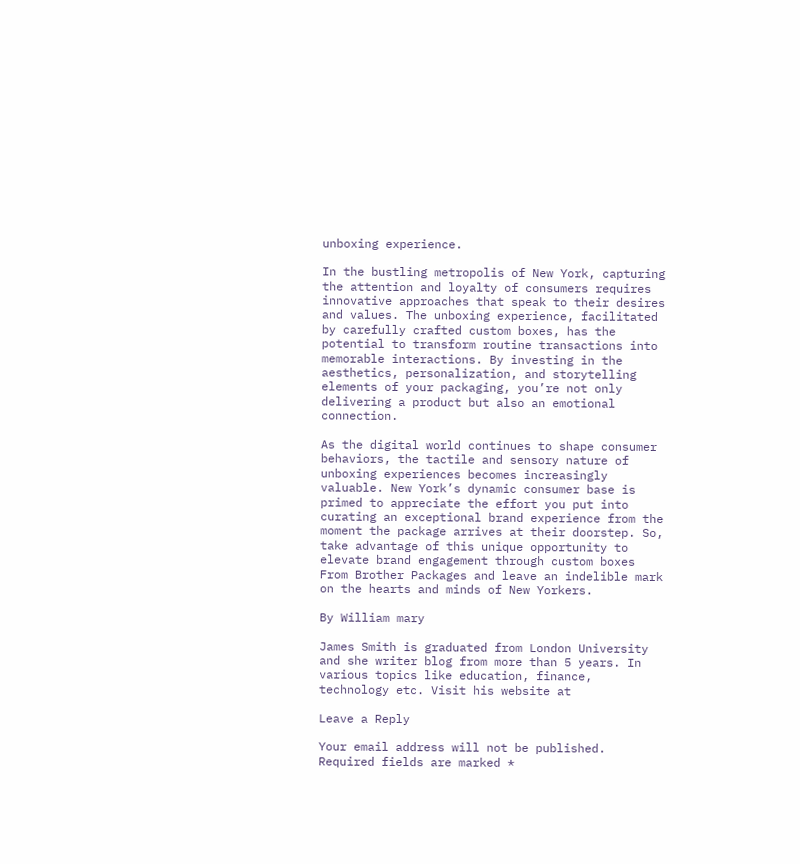unboxing experience.

In the bustling metropolis of New York, capturing the attention and loyalty of consumers requires innovative approaches that speak to their desires and values. The unboxing experience, facilitated by carefully crafted custom boxes, has the potential to transform routine transactions into memorable interactions. By investing in the aesthetics, personalization, and storytelling elements of your packaging, you’re not only delivering a product but also an emotional connection.

As the digital world continues to shape consumer behaviors, the tactile and sensory nature of unboxing experiences becomes increasingly valuable. New York’s dynamic consumer base is primed to appreciate the effort you put into curating an exceptional brand experience from the moment the package arrives at their doorstep. So, take advantage of this unique opportunity to elevate brand engagement through custom boxes From Brother Packages and leave an indelible mark on the hearts and minds of New Yorkers.

By William mary

James Smith is graduated from London University and she writer blog from more than 5 years. In various topics like education, finance, technology etc. Visit his website at

Leave a Reply

Your email address will not be published. Required fields are marked *